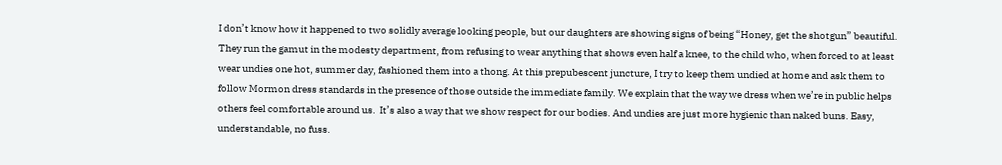I don’t know how it happened to two solidly average looking people, but our daughters are showing signs of being “Honey, get the shotgun” beautiful. They run the gamut in the modesty department, from refusing to wear anything that shows even half a knee, to the child who, when forced to at least wear undies one hot, summer day, fashioned them into a thong. At this prepubescent juncture, I try to keep them undied at home and ask them to follow Mormon dress standards in the presence of those outside the immediate family. We explain that the way we dress when we’re in public helps others feel comfortable around us.  It’s also a way that we show respect for our bodies. And undies are just more hygienic than naked buns. Easy, understandable, no fuss.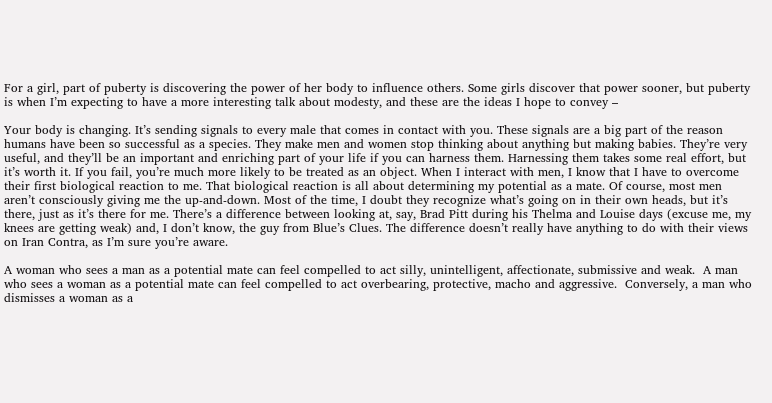For a girl, part of puberty is discovering the power of her body to influence others. Some girls discover that power sooner, but puberty is when I’m expecting to have a more interesting talk about modesty, and these are the ideas I hope to convey –

Your body is changing. It’s sending signals to every male that comes in contact with you. These signals are a big part of the reason humans have been so successful as a species. They make men and women stop thinking about anything but making babies. They’re very useful, and they’ll be an important and enriching part of your life if you can harness them. Harnessing them takes some real effort, but it’s worth it. If you fail, you’re much more likely to be treated as an object. When I interact with men, I know that I have to overcome their first biological reaction to me. That biological reaction is all about determining my potential as a mate. Of course, most men aren’t consciously giving me the up-and-down. Most of the time, I doubt they recognize what’s going on in their own heads, but it’s there, just as it’s there for me. There’s a difference between looking at, say, Brad Pitt during his Thelma and Louise days (excuse me, my knees are getting weak) and, I don’t know, the guy from Blue’s Clues. The difference doesn’t really have anything to do with their views on Iran Contra, as I’m sure you’re aware.

A woman who sees a man as a potential mate can feel compelled to act silly, unintelligent, affectionate, submissive and weak.  A man who sees a woman as a potential mate can feel compelled to act overbearing, protective, macho and aggressive.  Conversely, a man who dismisses a woman as a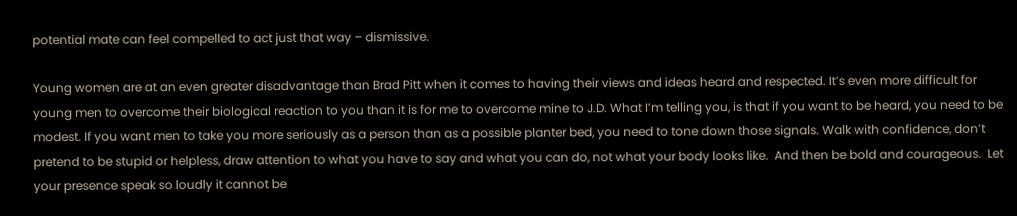potential mate can feel compelled to act just that way – dismissive.

Young women are at an even greater disadvantage than Brad Pitt when it comes to having their views and ideas heard and respected. It’s even more difficult for young men to overcome their biological reaction to you than it is for me to overcome mine to J.D. What I’m telling you, is that if you want to be heard, you need to be modest. If you want men to take you more seriously as a person than as a possible planter bed, you need to tone down those signals. Walk with confidence, don’t pretend to be stupid or helpless, draw attention to what you have to say and what you can do, not what your body looks like.  And then be bold and courageous.  Let your presence speak so loudly it cannot be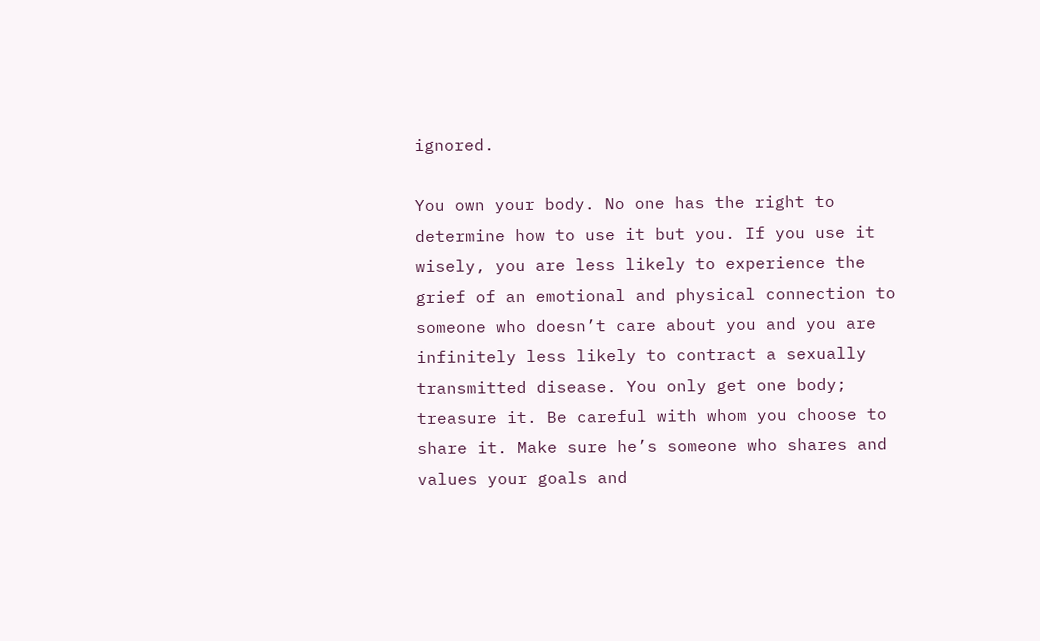ignored.

You own your body. No one has the right to determine how to use it but you. If you use it wisely, you are less likely to experience the grief of an emotional and physical connection to someone who doesn’t care about you and you are infinitely less likely to contract a sexually transmitted disease. You only get one body; treasure it. Be careful with whom you choose to share it. Make sure he’s someone who shares and values your goals and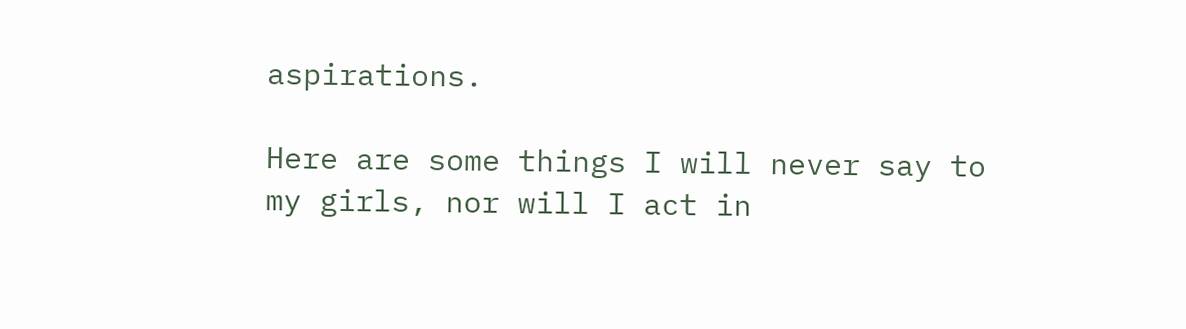aspirations.

Here are some things I will never say to my girls, nor will I act in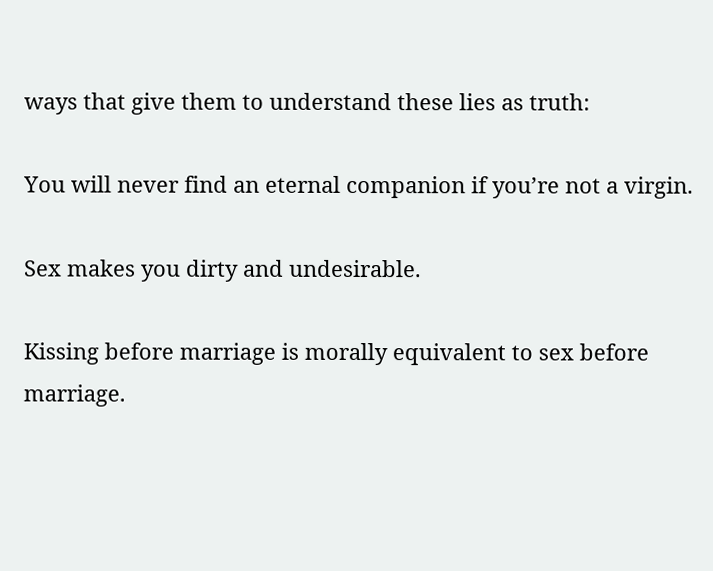ways that give them to understand these lies as truth:

You will never find an eternal companion if you’re not a virgin.

Sex makes you dirty and undesirable.

Kissing before marriage is morally equivalent to sex before marriage.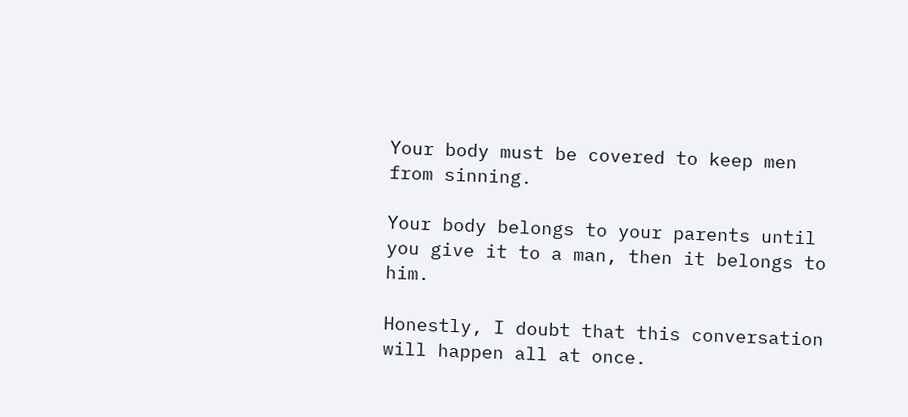Your body must be covered to keep men from sinning.

Your body belongs to your parents until you give it to a man, then it belongs to him.

Honestly, I doubt that this conversation will happen all at once.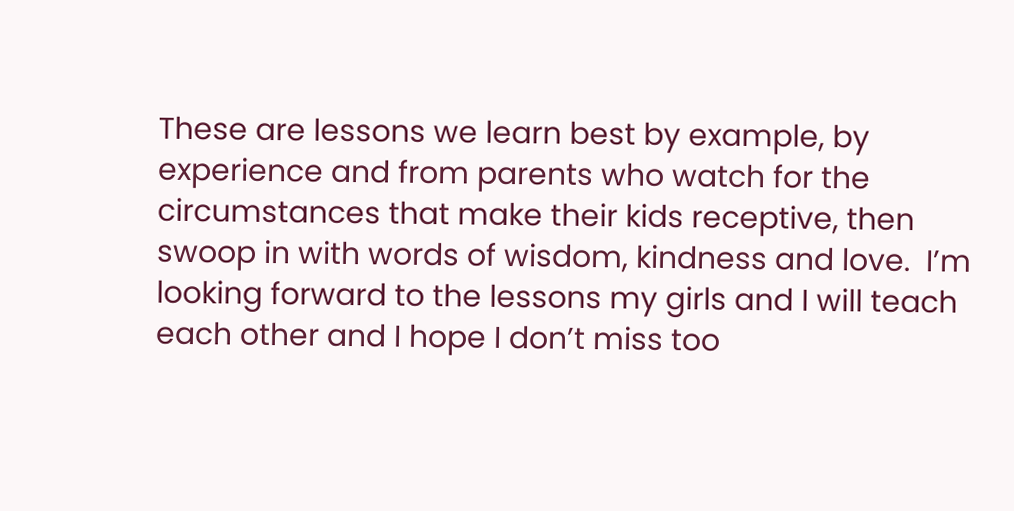These are lessons we learn best by example, by experience and from parents who watch for the circumstances that make their kids receptive, then swoop in with words of wisdom, kindness and love.  I’m looking forward to the lessons my girls and I will teach each other and I hope I don’t miss too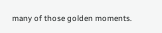many of those golden moments.